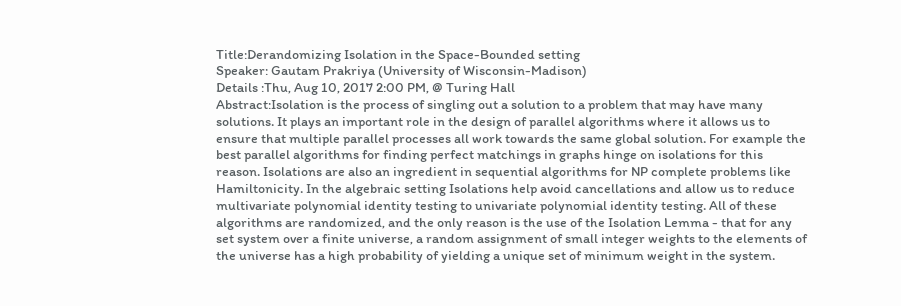Title:Derandomizing Isolation in the Space-Bounded setting
Speaker: Gautam Prakriya (University of Wisconsin-Madison)
Details :Thu, Aug 10, 2017 2:00 PM, @ Turing Hall
Abstract:Isolation is the process of singling out a solution to a problem that may have many solutions. It plays an important role in the design of parallel algorithms where it allows us to ensure that multiple parallel processes all work towards the same global solution. For example the best parallel algorithms for finding perfect matchings in graphs hinge on isolations for this reason. Isolations are also an ingredient in sequential algorithms for NP complete problems like Hamiltonicity. In the algebraic setting Isolations help avoid cancellations and allow us to reduce multivariate polynomial identity testing to univariate polynomial identity testing. All of these algorithms are randomized, and the only reason is the use of the Isolation Lemma - that for any set system over a finite universe, a random assignment of small integer weights to the elements of the universe has a high probability of yielding a unique set of minimum weight in the system.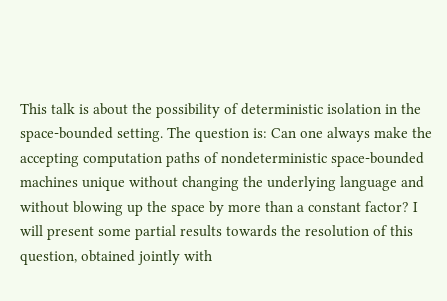This talk is about the possibility of deterministic isolation in the space-bounded setting. The question is: Can one always make the accepting computation paths of nondeterministic space-bounded machines unique without changing the underlying language and without blowing up the space by more than a constant factor? I will present some partial results towards the resolution of this question, obtained jointly with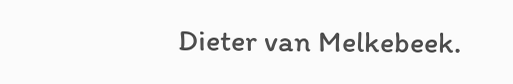Dieter van Melkebeek.